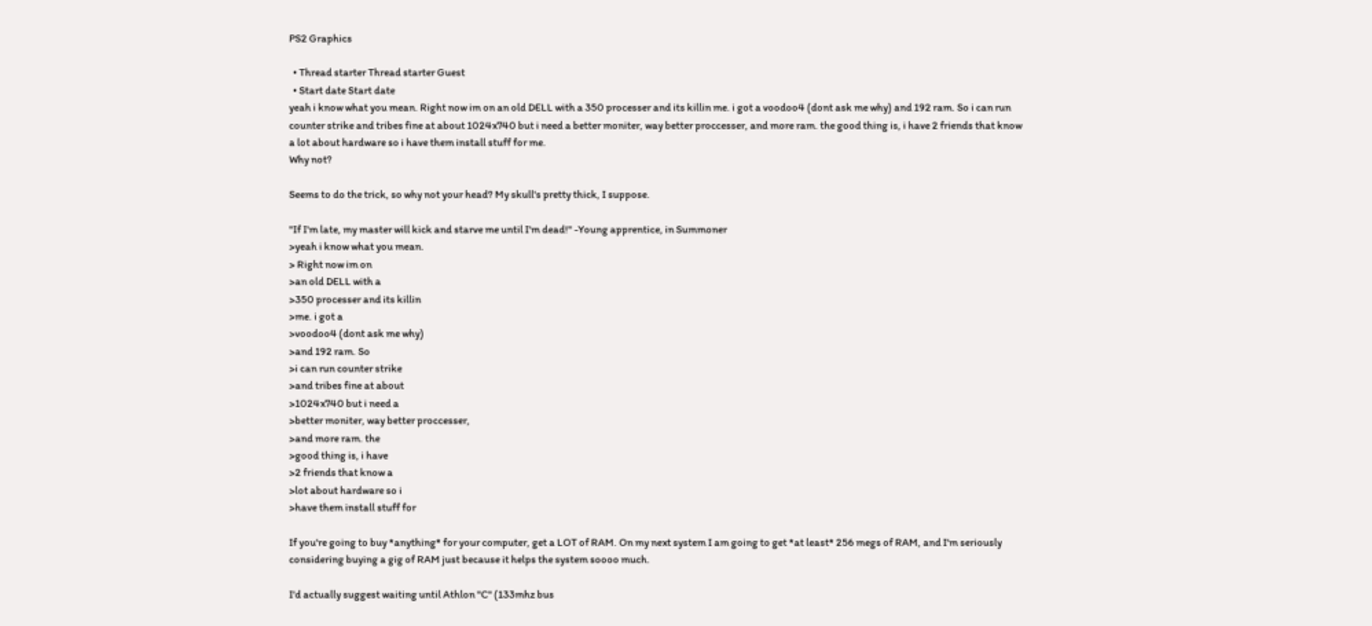PS2 Graphics

  • Thread starter Thread starter Guest
  • Start date Start date
yeah i know what you mean. Right now im on an old DELL with a 350 processer and its killin me. i got a voodoo4 (dont ask me why) and 192 ram. So i can run counter strike and tribes fine at about 1024x740 but i need a better moniter, way better proccesser, and more ram. the good thing is, i have 2 friends that know a lot about hardware so i have them install stuff for me.
Why not?

Seems to do the trick, so why not your head? My skull's pretty thick, I suppose.

"If I'm late, my master will kick and starve me until I'm dead!" -Young apprentice, in Summoner
>yeah i know what you mean.
> Right now im on
>an old DELL with a
>350 processer and its killin
>me. i got a
>voodoo4 (dont ask me why)
>and 192 ram. So
>i can run counter strike
>and tribes fine at about
>1024x740 but i need a
>better moniter, way better proccesser,
>and more ram. the
>good thing is, i have
>2 friends that know a
>lot about hardware so i
>have them install stuff for

If you're going to buy *anything* for your computer, get a LOT of RAM. On my next system I am going to get *at least* 256 megs of RAM, and I'm seriously considering buying a gig of RAM just because it helps the system soooo much.

I'd actually suggest waiting until Athlon "C" (133mhz bus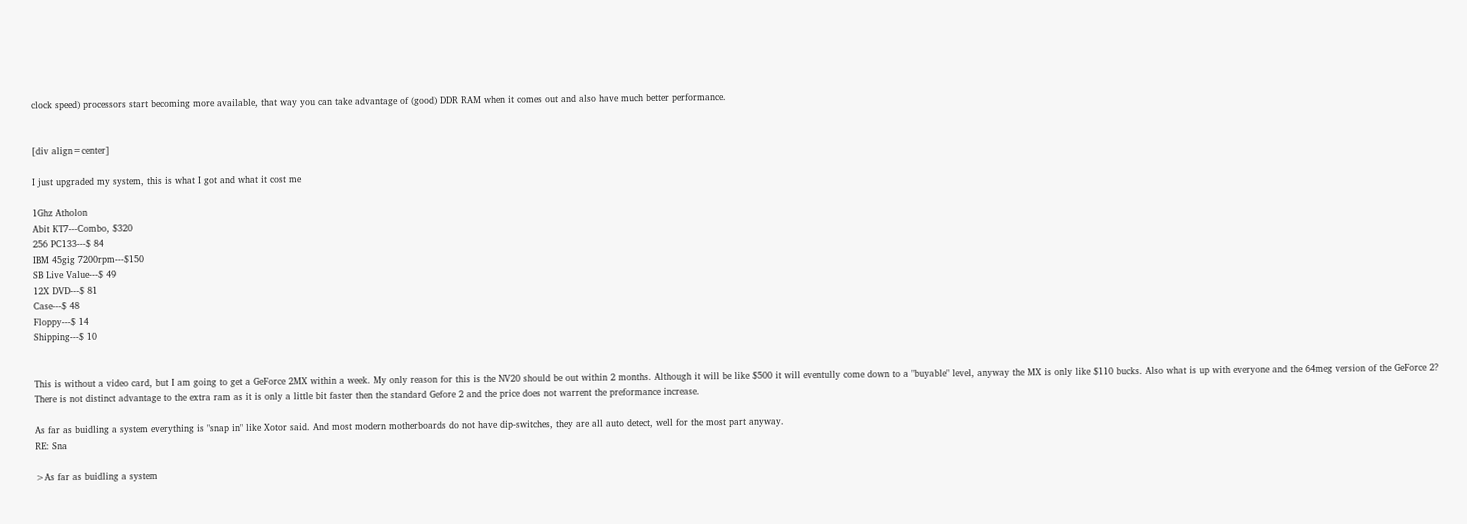clock speed) processors start becoming more available, that way you can take advantage of (good) DDR RAM when it comes out and also have much better performance.


[div align=center]

I just upgraded my system, this is what I got and what it cost me

1Ghz Atholon
Abit KT7---Combo, $320
256 PC133---$ 84
IBM 45gig 7200rpm---$150
SB Live Value---$ 49
12X DVD---$ 81
Case---$ 48
Floppy---$ 14
Shipping---$ 10


This is without a video card, but I am going to get a GeForce 2MX within a week. My only reason for this is the NV20 should be out within 2 months. Although it will be like $500 it will eventully come down to a "buyable" level, anyway the MX is only like $110 bucks. Also what is up with everyone and the 64meg version of the GeForce 2? There is not distinct advantage to the extra ram as it is only a little bit faster then the standard Gefore 2 and the price does not warrent the preformance increase.

As far as buidling a system everything is "snap in" like Xotor said. And most modern motherboards do not have dip-switches, they are all auto detect, well for the most part anyway.
RE: Sna

>As far as buidling a system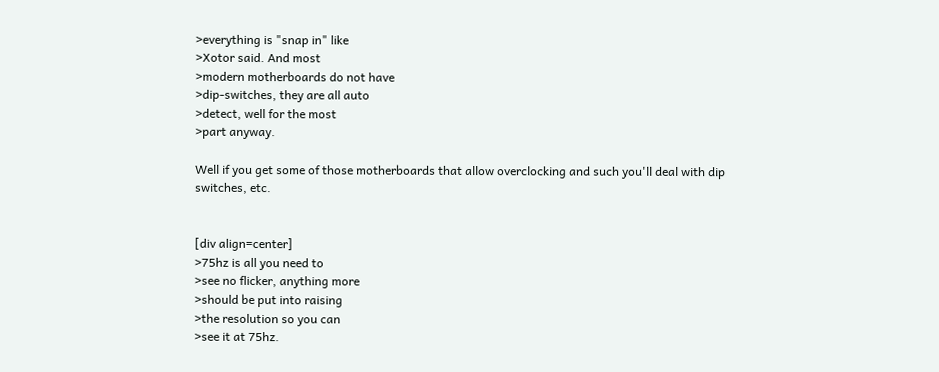>everything is "snap in" like
>Xotor said. And most
>modern motherboards do not have
>dip-switches, they are all auto
>detect, well for the most
>part anyway.

Well if you get some of those motherboards that allow overclocking and such you'll deal with dip switches, etc.


[div align=center]
>75hz is all you need to
>see no flicker, anything more
>should be put into raising
>the resolution so you can
>see it at 75hz.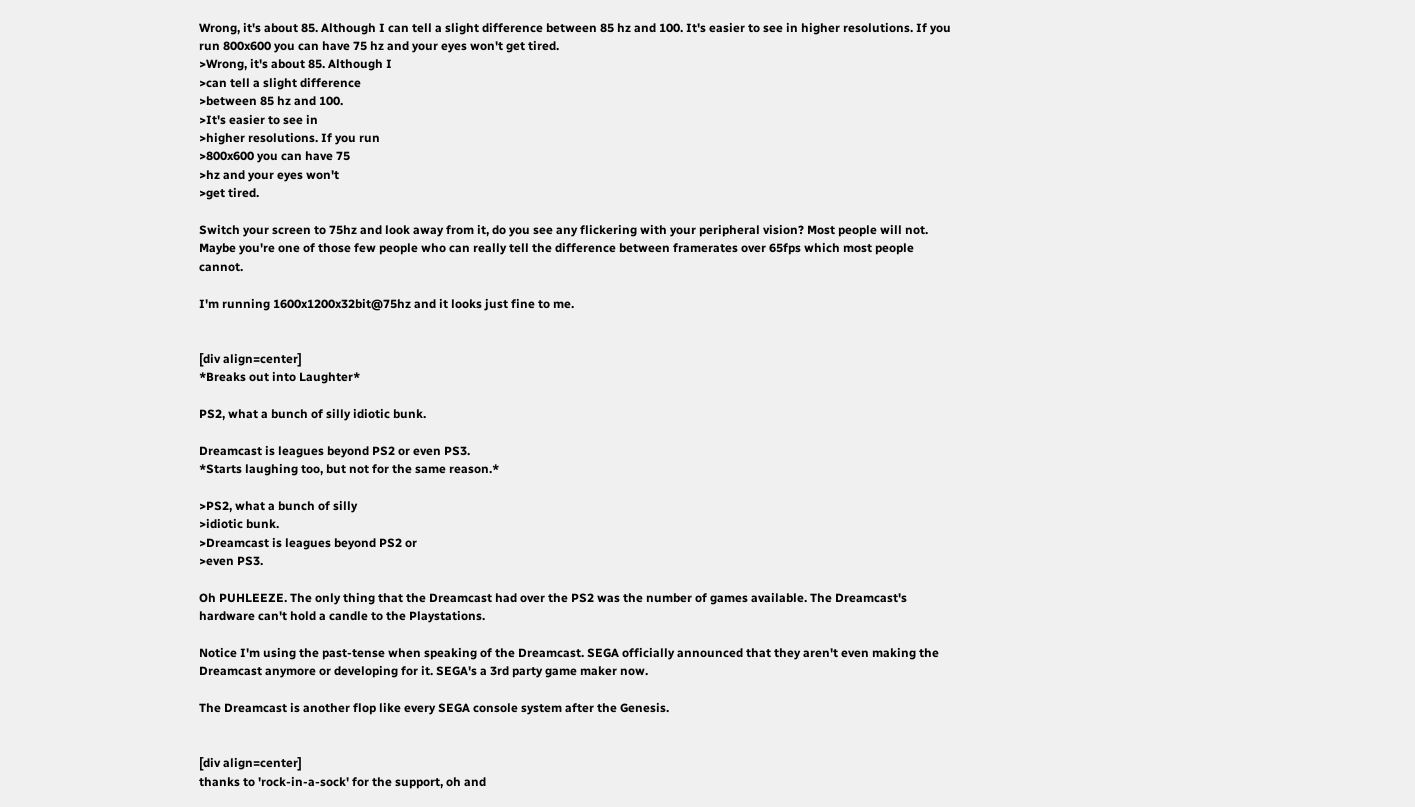Wrong, it's about 85. Although I can tell a slight difference between 85 hz and 100. It's easier to see in higher resolutions. If you run 800x600 you can have 75 hz and your eyes won't get tired.
>Wrong, it's about 85. Although I
>can tell a slight difference
>between 85 hz and 100.
>It's easier to see in
>higher resolutions. If you run
>800x600 you can have 75
>hz and your eyes won't
>get tired.

Switch your screen to 75hz and look away from it, do you see any flickering with your peripheral vision? Most people will not. Maybe you're one of those few people who can really tell the difference between framerates over 65fps which most people cannot.

I'm running 1600x1200x32bit@75hz and it looks just fine to me.


[div align=center]
*Breaks out into Laughter*

PS2, what a bunch of silly idiotic bunk.

Dreamcast is leagues beyond PS2 or even PS3.
*Starts laughing too, but not for the same reason.*

>PS2, what a bunch of silly
>idiotic bunk.
>Dreamcast is leagues beyond PS2 or
>even PS3.

Oh PUHLEEZE. The only thing that the Dreamcast had over the PS2 was the number of games available. The Dreamcast's hardware can't hold a candle to the Playstations.

Notice I'm using the past-tense when speaking of the Dreamcast. SEGA officially announced that they aren't even making the Dreamcast anymore or developing for it. SEGA's a 3rd party game maker now.

The Dreamcast is another flop like every SEGA console system after the Genesis.


[div align=center]
thanks to 'rock-in-a-sock' for the support, oh and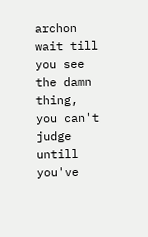archon wait till you see the damn thing, you can't judge untill you've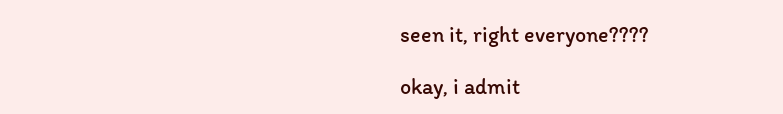seen it, right everyone????

okay, i admit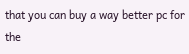that you can buy a way better pc for the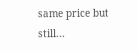same price but still...